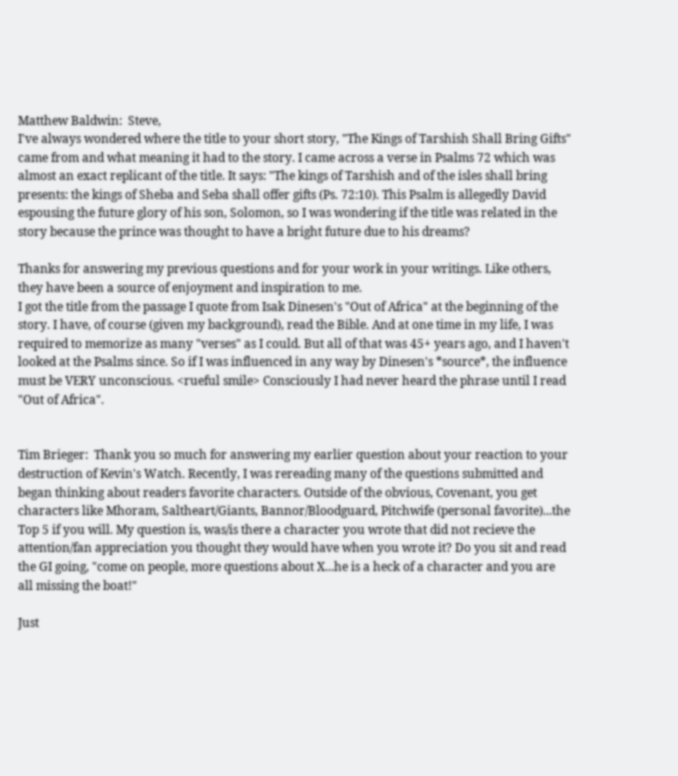Matthew Baldwin:  Steve,
I've always wondered where the title to your short story, "The Kings of Tarshish Shall Bring Gifts" came from and what meaning it had to the story. I came across a verse in Psalms 72 which was almost an exact replicant of the title. It says: "The kings of Tarshish and of the isles shall bring presents: the kings of Sheba and Seba shall offer gifts (Ps. 72:10). This Psalm is allegedly David espousing the future glory of his son, Solomon, so I was wondering if the title was related in the story because the prince was thought to have a bright future due to his dreams?

Thanks for answering my previous questions and for your work in your writings. Like others, they have been a source of enjoyment and inspiration to me.
I got the title from the passage I quote from Isak Dinesen's "Out of Africa" at the beginning of the story. I have, of course (given my background), read the Bible. And at one time in my life, I was required to memorize as many "verses" as I could. But all of that was 45+ years ago, and I haven't looked at the Psalms since. So if I was influenced in any way by Dinesen's *source*, the influence must be VERY unconscious. <rueful smile> Consciously I had never heard the phrase until I read "Out of Africa".


Tim Brieger:  Thank you so much for answering my earlier question about your reaction to your destruction of Kevin's Watch. Recently, I was rereading many of the questions submitted and began thinking about readers favorite characters. Outside of the obvious, Covenant, you get characters like Mhoram, Saltheart/Giants, Bannor/Bloodguard, Pitchwife (personal favorite)...the Top 5 if you will. My question is, was/is there a character you wrote that did not recieve the attention/fan appreciation you thought they would have when you wrote it? Do you sit and read the GI going, "come on people, more questions about X...he is a heck of a character and you are all missing the boat!"

Just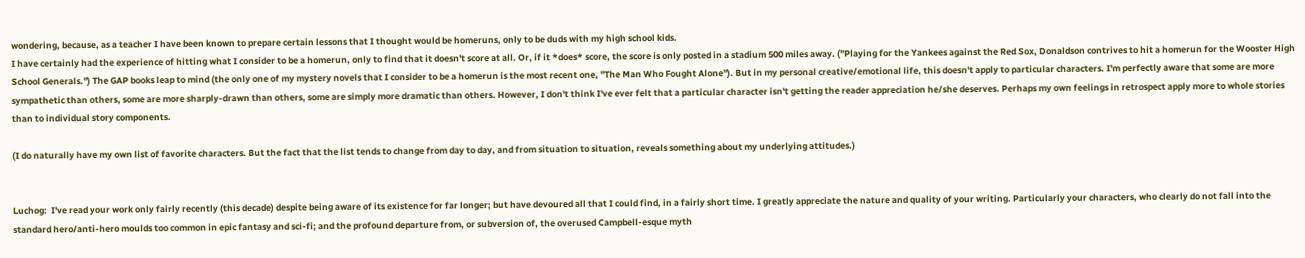wondering, because, as a teacher I have been known to prepare certain lessons that I thought would be homeruns, only to be duds with my high school kids.
I have certainly had the experience of hitting what I consider to be a homerun, only to find that it doesn't score at all. Or, if it *does* score, the score is only posted in a stadium 500 miles away. ("Playing for the Yankees against the Red Sox, Donaldson contrives to hit a homerun for the Wooster High School Generals.") The GAP books leap to mind (the only one of my mystery novels that I consider to be a homerun is the most recent one, "The Man Who Fought Alone"). But in my personal creative/emotional life, this doesn't apply to particular characters. I'm perfectly aware that some are more sympathetic than others, some are more sharply-drawn than others, some are simply more dramatic than others. However, I don't think I've ever felt that a particular character isn't getting the reader appreciation he/she deserves. Perhaps my own feelings in retrospect apply more to whole stories than to individual story components.

(I do naturally have my own list of favorite characters. But the fact that the list tends to change from day to day, and from situation to situation, reveals something about my underlying attitudes.)


Luchog:  I've read your work only fairly recently (this decade) despite being aware of its existence for far longer; but have devoured all that I could find, in a fairly short time. I greatly appreciate the nature and quality of your writing. Particularly your characters, who clearly do not fall into the standard hero/anti-hero moulds too common in epic fantasy and sci-fi; and the profound departure from, or subversion of, the overused Campbell-esque myth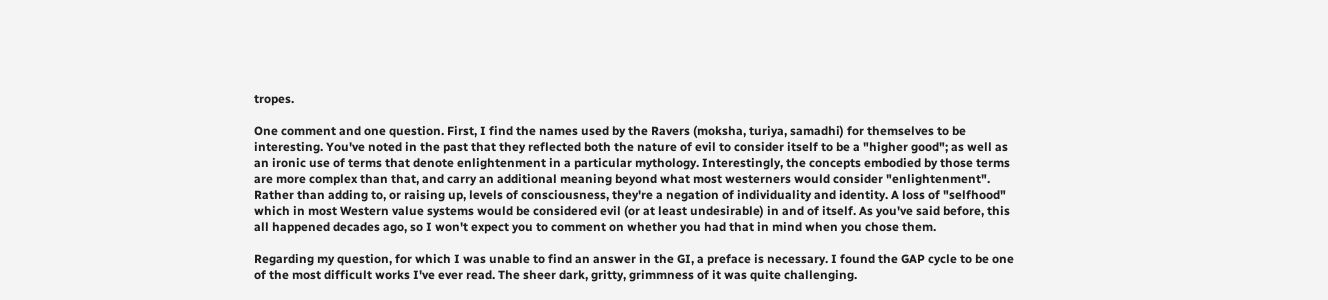tropes.

One comment and one question. First, I find the names used by the Ravers (moksha, turiya, samadhi) for themselves to be interesting. You've noted in the past that they reflected both the nature of evil to consider itself to be a "higher good"; as well as an ironic use of terms that denote enlightenment in a particular mythology. Interestingly, the concepts embodied by those terms are more complex than that, and carry an additional meaning beyond what most westerners would consider "enlightenment". Rather than adding to, or raising up, levels of consciousness, they're a negation of individuality and identity. A loss of "selfhood" which in most Western value systems would be considered evil (or at least undesirable) in and of itself. As you've said before, this all happened decades ago, so I won't expect you to comment on whether you had that in mind when you chose them.

Regarding my question, for which I was unable to find an answer in the GI, a preface is necessary. I found the GAP cycle to be one of the most difficult works I've ever read. The sheer dark, gritty, grimmness of it was quite challenging.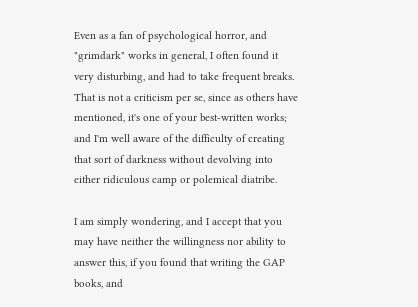Even as a fan of psychological horror, and "grimdark" works in general, I often found it very disturbing, and had to take frequent breaks. That is not a criticism per se, since as others have mentioned, it's one of your best-written works; and I'm well aware of the difficulty of creating that sort of darkness without devolving into either ridiculous camp or polemical diatribe.

I am simply wondering, and I accept that you may have neither the willingness nor ability to answer this, if you found that writing the GAP books, and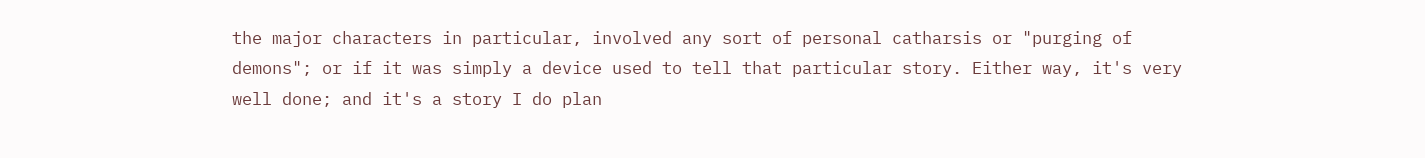the major characters in particular, involved any sort of personal catharsis or "purging of demons"; or if it was simply a device used to tell that particular story. Either way, it's very well done; and it's a story I do plan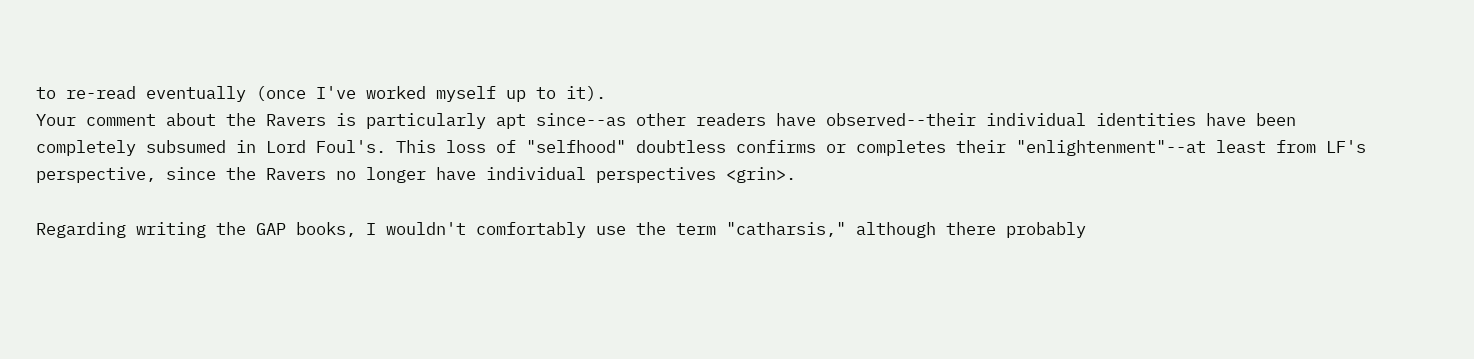to re-read eventually (once I've worked myself up to it).
Your comment about the Ravers is particularly apt since--as other readers have observed--their individual identities have been completely subsumed in Lord Foul's. This loss of "selfhood" doubtless confirms or completes their "enlightenment"--at least from LF's perspective, since the Ravers no longer have individual perspectives <grin>.

Regarding writing the GAP books, I wouldn't comfortably use the term "catharsis," although there probably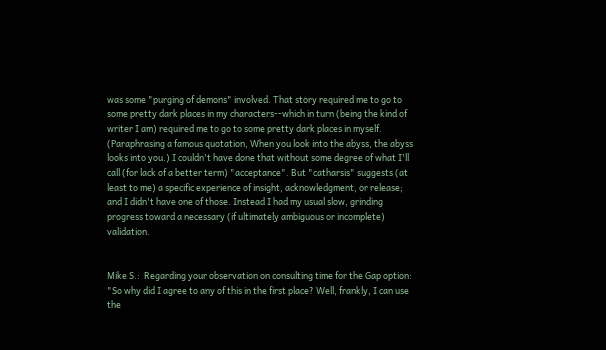was some "purging of demons" involved. That story required me to go to some pretty dark places in my characters--which in turn (being the kind of writer I am) required me to go to some pretty dark places in myself. (Paraphrasing a famous quotation, When you look into the abyss, the abyss looks into you.) I couldn't have done that without some degree of what I'll call (for lack of a better term) "acceptance". But "catharsis" suggests (at least to me) a specific experience of insight, acknowledgment, or release; and I didn't have one of those. Instead I had my usual slow, grinding progress toward a necessary (if ultimately ambiguous or incomplete) validation.


Mike S.:  Regarding your observation on consulting time for the Gap option: "So why did I agree to any of this in the first place? Well, frankly, I can use the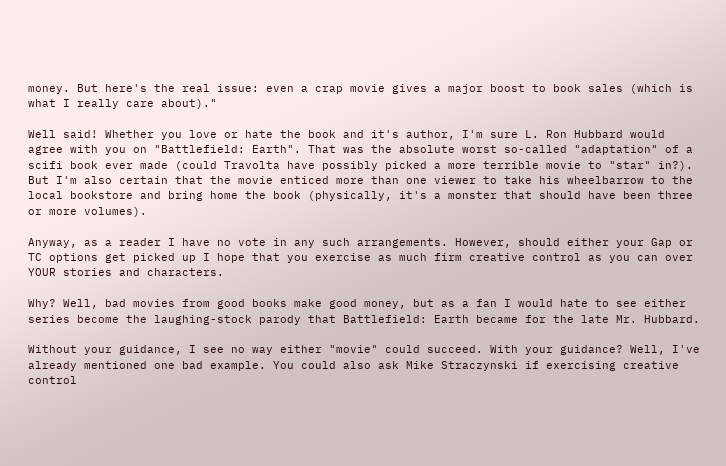money. But here's the real issue: even a crap movie gives a major boost to book sales (which is what I really care about)."

Well said! Whether you love or hate the book and it's author, I'm sure L. Ron Hubbard would agree with you on "Battlefield: Earth". That was the absolute worst so-called "adaptation" of a scifi book ever made (could Travolta have possibly picked a more terrible movie to "star" in?). But I'm also certain that the movie enticed more than one viewer to take his wheelbarrow to the local bookstore and bring home the book (physically, it's a monster that should have been three or more volumes).

Anyway, as a reader I have no vote in any such arrangements. However, should either your Gap or TC options get picked up I hope that you exercise as much firm creative control as you can over YOUR stories and characters.

Why? Well, bad movies from good books make good money, but as a fan I would hate to see either series become the laughing-stock parody that Battlefield: Earth became for the late Mr. Hubbard.

Without your guidance, I see no way either "movie" could succeed. With your guidance? Well, I've already mentioned one bad example. You could also ask Mike Straczynski if exercising creative control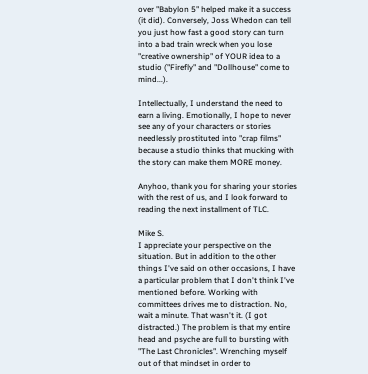over "Babylon 5" helped make it a success (it did). Conversely, Joss Whedon can tell you just how fast a good story can turn into a bad train wreck when you lose "creative ownership" of YOUR idea to a studio ("Firefly" and "Dollhouse" come to mind...).

Intellectually, I understand the need to earn a living. Emotionally, I hope to never see any of your characters or stories needlessly prostituted into "crap films" because a studio thinks that mucking with the story can make them MORE money.

Anyhoo, thank you for sharing your stories with the rest of us, and I look forward to reading the next installment of TLC.

Mike S.
I appreciate your perspective on the situation. But in addition to the other things I've said on other occasions, I have a particular problem that I don't think I've mentioned before. Working with committees drives me to distraction. No, wait a minute. That wasn't it. (I got distracted.) The problem is that my entire head and psyche are full to bursting with "The Last Chronicles". Wrenching myself out of that mindset in order to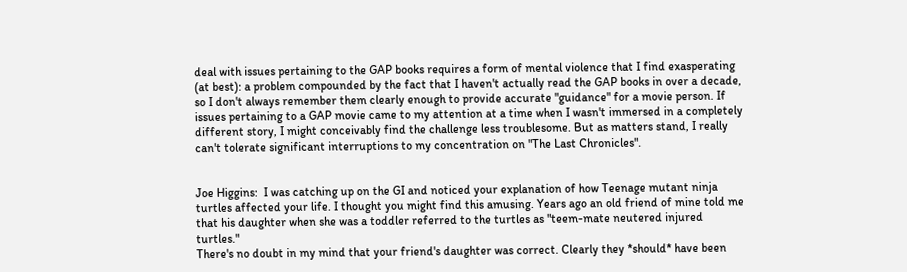deal with issues pertaining to the GAP books requires a form of mental violence that I find exasperating (at best): a problem compounded by the fact that I haven't actually read the GAP books in over a decade, so I don't always remember them clearly enough to provide accurate "guidance" for a movie person. If issues pertaining to a GAP movie came to my attention at a time when I wasn't immersed in a completely different story, I might conceivably find the challenge less troublesome. But as matters stand, I really can't tolerate significant interruptions to my concentration on "The Last Chronicles".


Joe Higgins:  I was catching up on the GI and noticed your explanation of how Teenage mutant ninja turtles affected your life. I thought you might find this amusing. Years ago an old friend of mine told me that his daughter when she was a toddler referred to the turtles as "teem-mate neutered injured turtles."
There's no doubt in my mind that your friend's daughter was correct. Clearly they *should* have been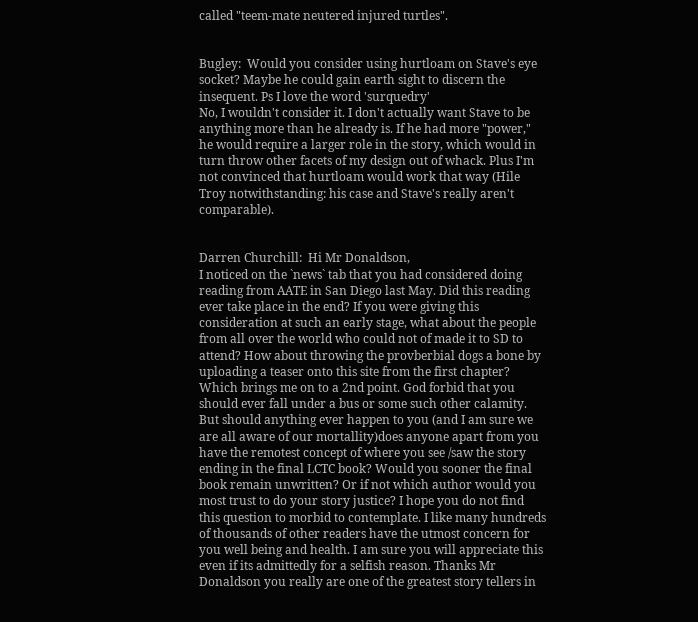called "teem-mate neutered injured turtles".


Bugley:  Would you consider using hurtloam on Stave's eye socket? Maybe he could gain earth sight to discern the insequent. Ps I love the word 'surquedry'
No, I wouldn't consider it. I don't actually want Stave to be anything more than he already is. If he had more "power," he would require a larger role in the story, which would in turn throw other facets of my design out of whack. Plus I'm not convinced that hurtloam would work that way (Hile Troy notwithstanding: his case and Stave's really aren't comparable).


Darren Churchill:  Hi Mr Donaldson,
I noticed on the `news` tab that you had considered doing reading from AATE in San Diego last May. Did this reading ever take place in the end? If you were giving this consideration at such an early stage, what about the people from all over the world who could not of made it to SD to attend? How about throwing the provberbial dogs a bone by uploading a teaser onto this site from the first chapter? Which brings me on to a 2nd point. God forbid that you should ever fall under a bus or some such other calamity. But should anything ever happen to you (and I am sure we are all aware of our mortallity)does anyone apart from you have the remotest concept of where you see /saw the story ending in the final LCTC book? Would you sooner the final book remain unwritten? Or if not which author would you most trust to do your story justice? I hope you do not find this question to morbid to contemplate. I like many hundreds of thousands of other readers have the utmost concern for you well being and health. I am sure you will appreciate this even if its admittedly for a selfish reason. Thanks Mr Donaldson you really are one of the greatest story tellers in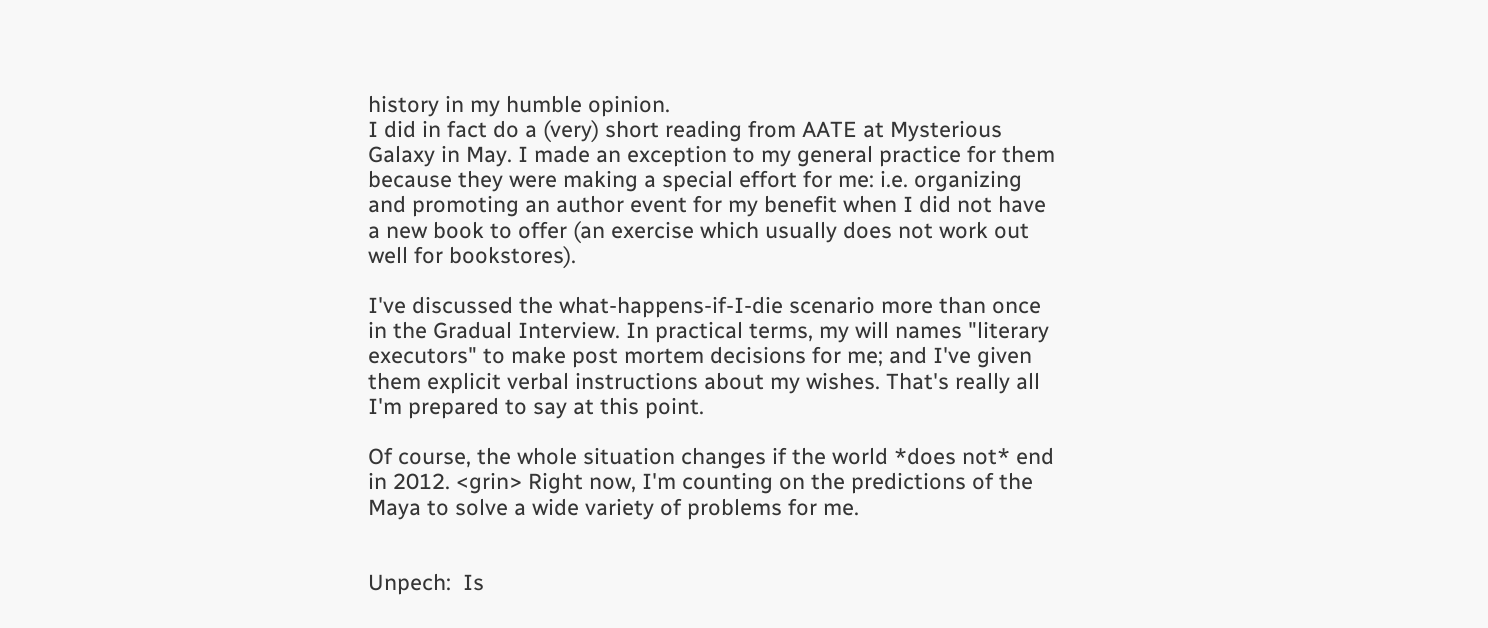history in my humble opinion.
I did in fact do a (very) short reading from AATE at Mysterious Galaxy in May. I made an exception to my general practice for them because they were making a special effort for me: i.e. organizing and promoting an author event for my benefit when I did not have a new book to offer (an exercise which usually does not work out well for bookstores).

I've discussed the what-happens-if-I-die scenario more than once in the Gradual Interview. In practical terms, my will names "literary executors" to make post mortem decisions for me; and I've given them explicit verbal instructions about my wishes. That's really all I'm prepared to say at this point.

Of course, the whole situation changes if the world *does not* end in 2012. <grin> Right now, I'm counting on the predictions of the Maya to solve a wide variety of problems for me.


Unpech:  Is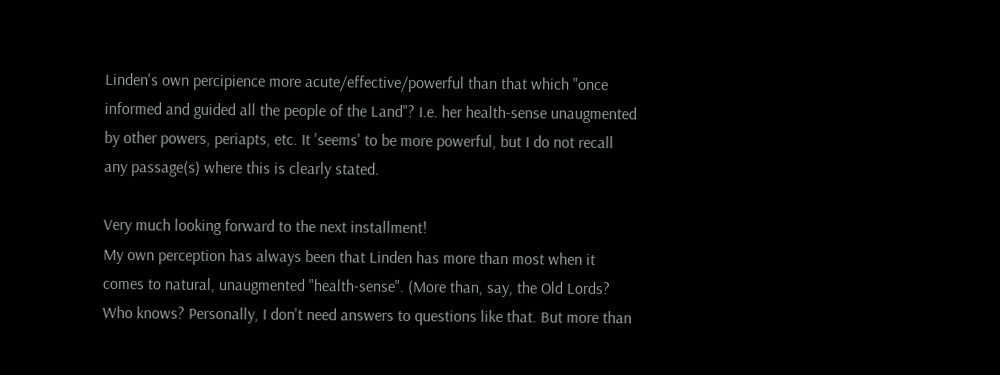Linden's own percipience more acute/effective/powerful than that which "once informed and guided all the people of the Land"? I.e. her health-sense unaugmented by other powers, periapts, etc. It 'seems' to be more powerful, but I do not recall any passage(s) where this is clearly stated.

Very much looking forward to the next installment!
My own perception has always been that Linden has more than most when it comes to natural, unaugmented "health-sense". (More than, say, the Old Lords? Who knows? Personally, I don't need answers to questions like that. But more than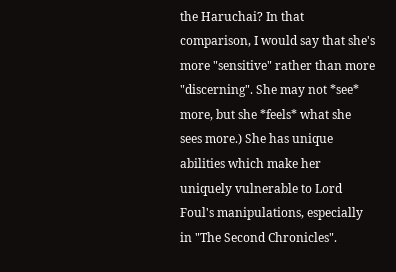the Haruchai? In that comparison, I would say that she's more "sensitive" rather than more "discerning". She may not *see* more, but she *feels* what she sees more.) She has unique abilities which make her uniquely vulnerable to Lord Foul's manipulations, especially in "The Second Chronicles".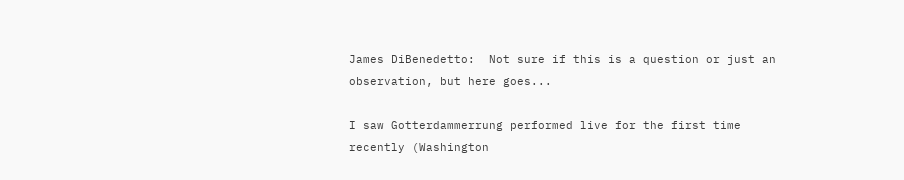James DiBenedetto:  Not sure if this is a question or just an observation, but here goes...

I saw Gotterdammerrung performed live for the first time recently (Washington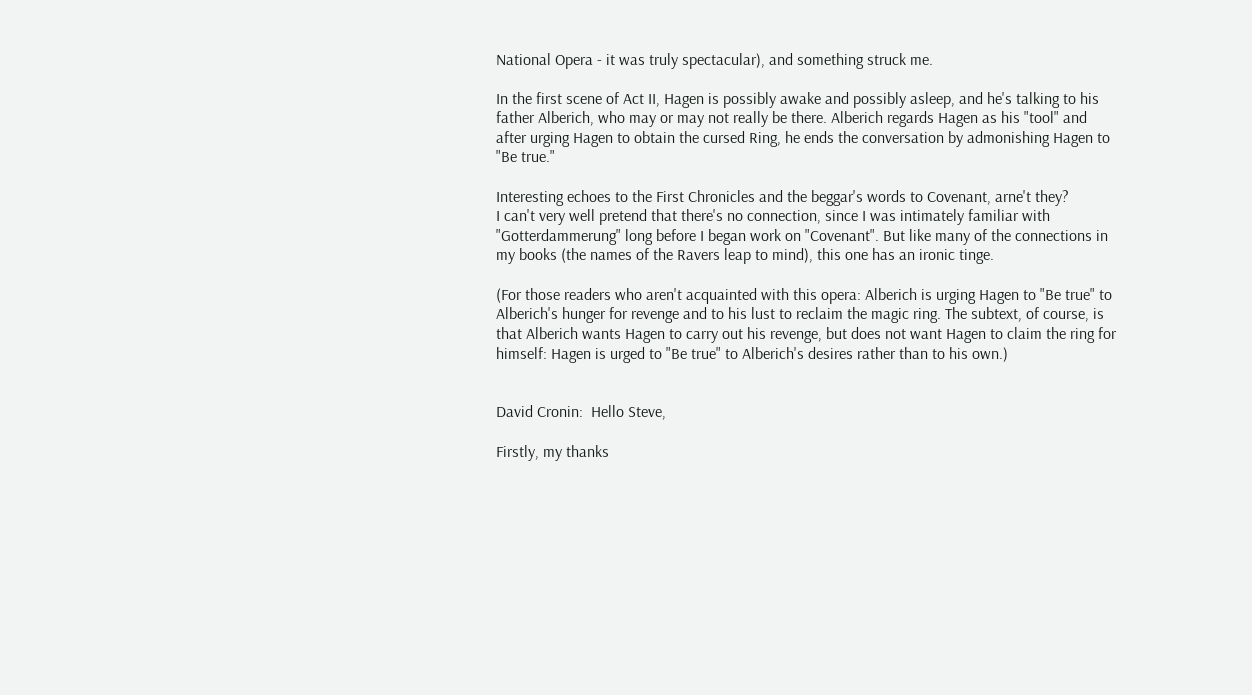National Opera - it was truly spectacular), and something struck me.

In the first scene of Act II, Hagen is possibly awake and possibly asleep, and he's talking to his father Alberich, who may or may not really be there. Alberich regards Hagen as his "tool" and after urging Hagen to obtain the cursed Ring, he ends the conversation by admonishing Hagen to "Be true."

Interesting echoes to the First Chronicles and the beggar's words to Covenant, arne't they?
I can't very well pretend that there's no connection, since I was intimately familiar with "Gotterdammerung" long before I began work on "Covenant". But like many of the connections in my books (the names of the Ravers leap to mind), this one has an ironic tinge.

(For those readers who aren't acquainted with this opera: Alberich is urging Hagen to "Be true" to Alberich's hunger for revenge and to his lust to reclaim the magic ring. The subtext, of course, is that Alberich wants Hagen to carry out his revenge, but does not want Hagen to claim the ring for himself: Hagen is urged to "Be true" to Alberich's desires rather than to his own.)


David Cronin:  Hello Steve,

Firstly, my thanks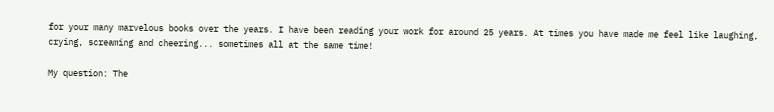for your many marvelous books over the years. I have been reading your work for around 25 years. At times you have made me feel like laughing, crying, screaming and cheering... sometimes all at the same time!

My question: The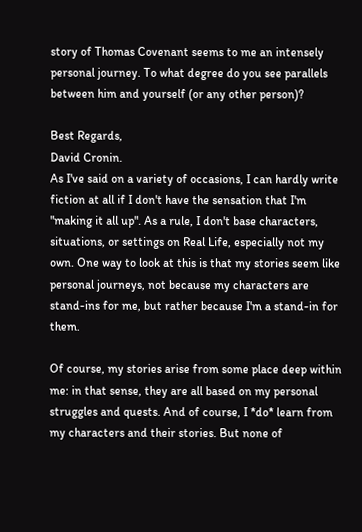story of Thomas Covenant seems to me an intensely personal journey. To what degree do you see parallels between him and yourself (or any other person)?

Best Regards,
David Cronin.
As I've said on a variety of occasions, I can hardly write fiction at all if I don't have the sensation that I'm "making it all up". As a rule, I don't base characters, situations, or settings on Real Life, especially not my own. One way to look at this is that my stories seem like personal journeys, not because my characters are stand-ins for me, but rather because I'm a stand-in for them.

Of course, my stories arise from some place deep within me: in that sense, they are all based on my personal struggles and quests. And of course, I *do* learn from my characters and their stories. But none of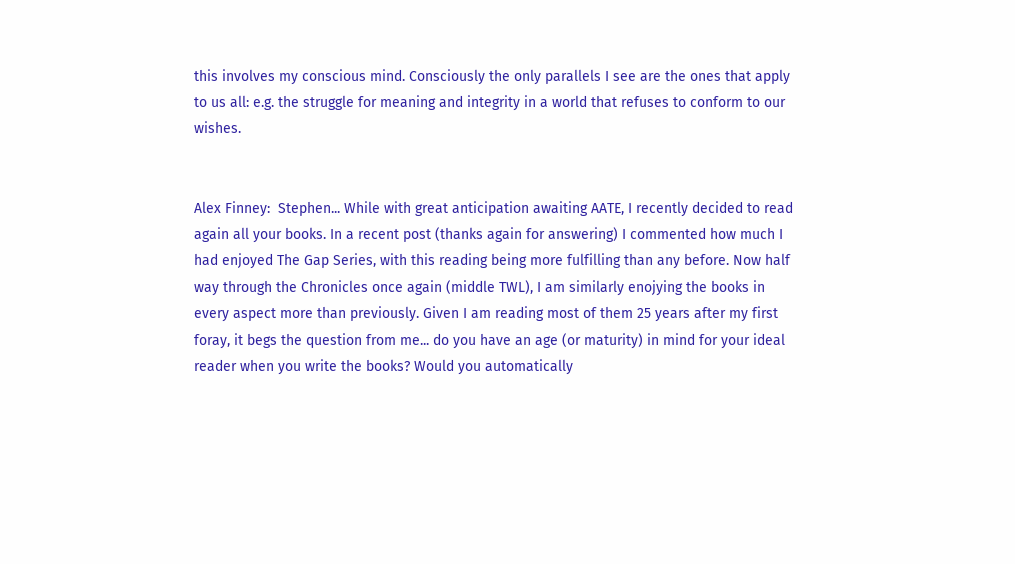this involves my conscious mind. Consciously the only parallels I see are the ones that apply to us all: e.g. the struggle for meaning and integrity in a world that refuses to conform to our wishes.


Alex Finney:  Stephen... While with great anticipation awaiting AATE, I recently decided to read again all your books. In a recent post (thanks again for answering) I commented how much I had enjoyed The Gap Series, with this reading being more fulfilling than any before. Now half way through the Chronicles once again (middle TWL), I am similarly enojying the books in every aspect more than previously. Given I am reading most of them 25 years after my first foray, it begs the question from me... do you have an age (or maturity) in mind for your ideal reader when you write the books? Would you automatically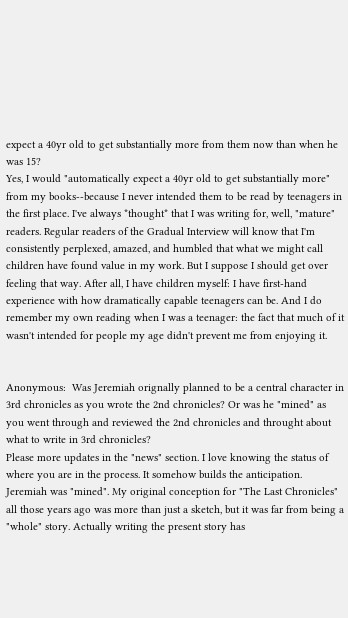expect a 40yr old to get substantially more from them now than when he was 15?
Yes, I would "automatically expect a 40yr old to get substantially more" from my books--because I never intended them to be read by teenagers in the first place. I've always *thought* that I was writing for, well, "mature" readers. Regular readers of the Gradual Interview will know that I'm consistently perplexed, amazed, and humbled that what we might call children have found value in my work. But I suppose I should get over feeling that way. After all, I have children myself: I have first-hand experience with how dramatically capable teenagers can be. And I do remember my own reading when I was a teenager: the fact that much of it wasn't intended for people my age didn't prevent me from enjoying it.


Anonymous:  Was Jeremiah orignally planned to be a central character in 3rd chronicles as you wrote the 2nd chronicles? Or was he "mined" as you went through and reviewed the 2nd chronicles and throught about what to write in 3rd chronicles?
Please more updates in the "news" section. I love knowing the status of where you are in the process. It somehow builds the anticipation.
Jeremiah was "mined". My original conception for "The Last Chronicles" all those years ago was more than just a sketch, but it was far from being a "whole" story. Actually writing the present story has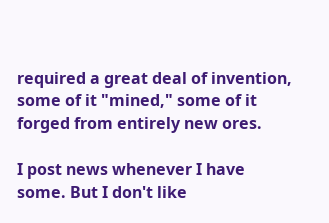required a great deal of invention, some of it "mined," some of it forged from entirely new ores.

I post news whenever I have some. But I don't like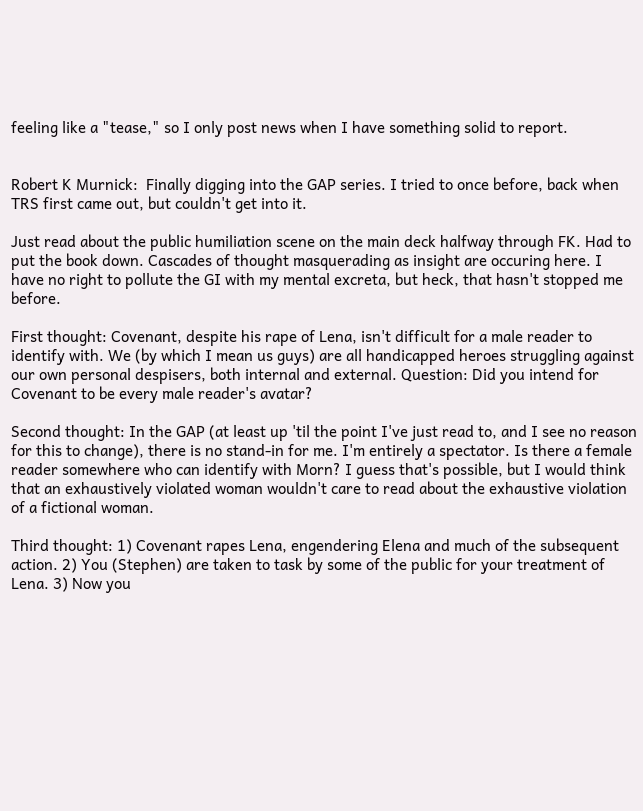feeling like a "tease," so I only post news when I have something solid to report.


Robert K Murnick:  Finally digging into the GAP series. I tried to once before, back when TRS first came out, but couldn't get into it.

Just read about the public humiliation scene on the main deck halfway through FK. Had to put the book down. Cascades of thought masquerading as insight are occuring here. I have no right to pollute the GI with my mental excreta, but heck, that hasn't stopped me before.

First thought: Covenant, despite his rape of Lena, isn't difficult for a male reader to identify with. We (by which I mean us guys) are all handicapped heroes struggling against our own personal despisers, both internal and external. Question: Did you intend for Covenant to be every male reader's avatar?

Second thought: In the GAP (at least up 'til the point I've just read to, and I see no reason for this to change), there is no stand-in for me. I'm entirely a spectator. Is there a female reader somewhere who can identify with Morn? I guess that's possible, but I would think that an exhaustively violated woman wouldn't care to read about the exhaustive violation of a fictional woman.

Third thought: 1) Covenant rapes Lena, engendering Elena and much of the subsequent action. 2) You (Stephen) are taken to task by some of the public for your treatment of Lena. 3) Now you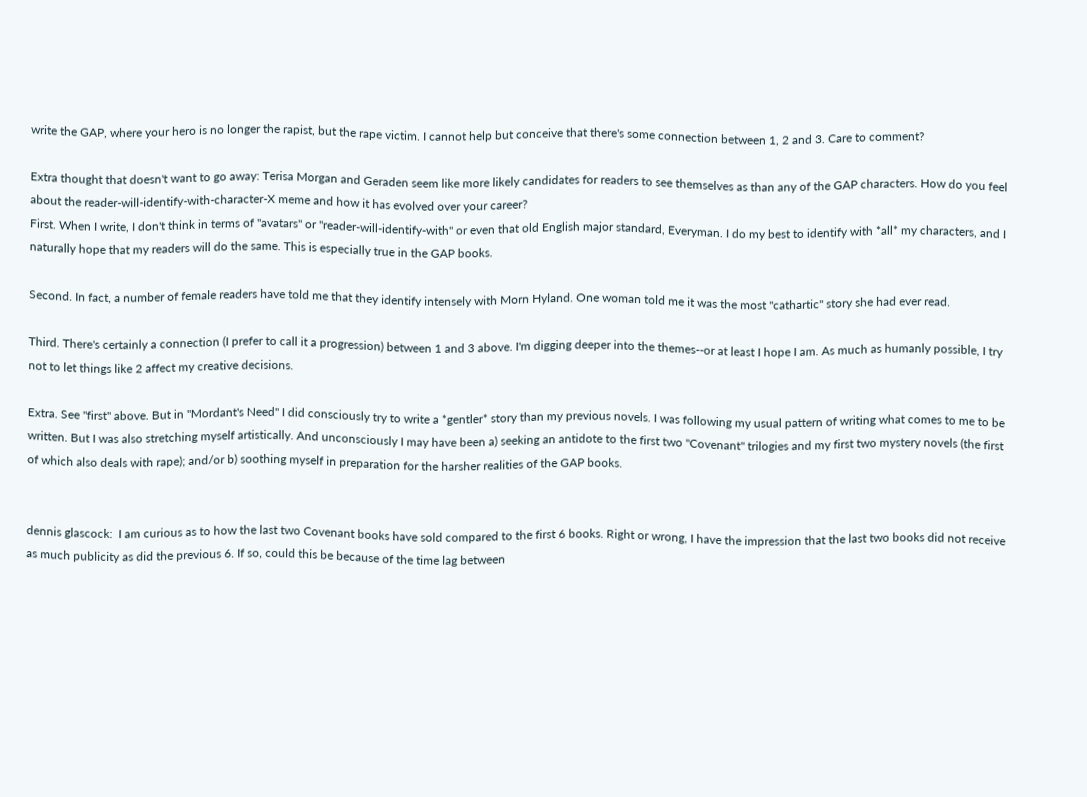write the GAP, where your hero is no longer the rapist, but the rape victim. I cannot help but conceive that there's some connection between 1, 2 and 3. Care to comment?

Extra thought that doesn't want to go away: Terisa Morgan and Geraden seem like more likely candidates for readers to see themselves as than any of the GAP characters. How do you feel about the reader-will-identify-with-character-X meme and how it has evolved over your career?
First. When I write, I don't think in terms of "avatars" or "reader-will-identify-with" or even that old English major standard, Everyman. I do my best to identify with *all* my characters, and I naturally hope that my readers will do the same. This is especially true in the GAP books.

Second. In fact, a number of female readers have told me that they identify intensely with Morn Hyland. One woman told me it was the most "cathartic" story she had ever read.

Third. There's certainly a connection (I prefer to call it a progression) between 1 and 3 above. I'm digging deeper into the themes--or at least I hope I am. As much as humanly possible, I try not to let things like 2 affect my creative decisions.

Extra. See "first" above. But in "Mordant's Need" I did consciously try to write a *gentler* story than my previous novels. I was following my usual pattern of writing what comes to me to be written. But I was also stretching myself artistically. And unconsciously I may have been a) seeking an antidote to the first two "Covenant" trilogies and my first two mystery novels (the first of which also deals with rape); and/or b) soothing myself in preparation for the harsher realities of the GAP books.


dennis glascock:  I am curious as to how the last two Covenant books have sold compared to the first 6 books. Right or wrong, I have the impression that the last two books did not receive as much publicity as did the previous 6. If so, could this be because of the time lag between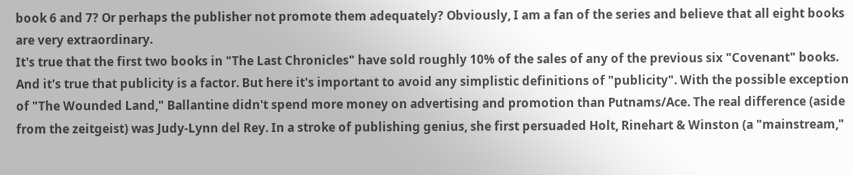book 6 and 7? Or perhaps the publisher not promote them adequately? Obviously, I am a fan of the series and believe that all eight books are very extraordinary.
It's true that the first two books in "The Last Chronicles" have sold roughly 10% of the sales of any of the previous six "Covenant" books. And it's true that publicity is a factor. But here it's important to avoid any simplistic definitions of "publicity". With the possible exception of "The Wounded Land," Ballantine didn't spend more money on advertising and promotion than Putnams/Ace. The real difference (aside from the zeitgeist) was Judy-Lynn del Rey. In a stroke of publishing genius, she first persuaded Holt, Rinehart & Winston (a "mainstream,"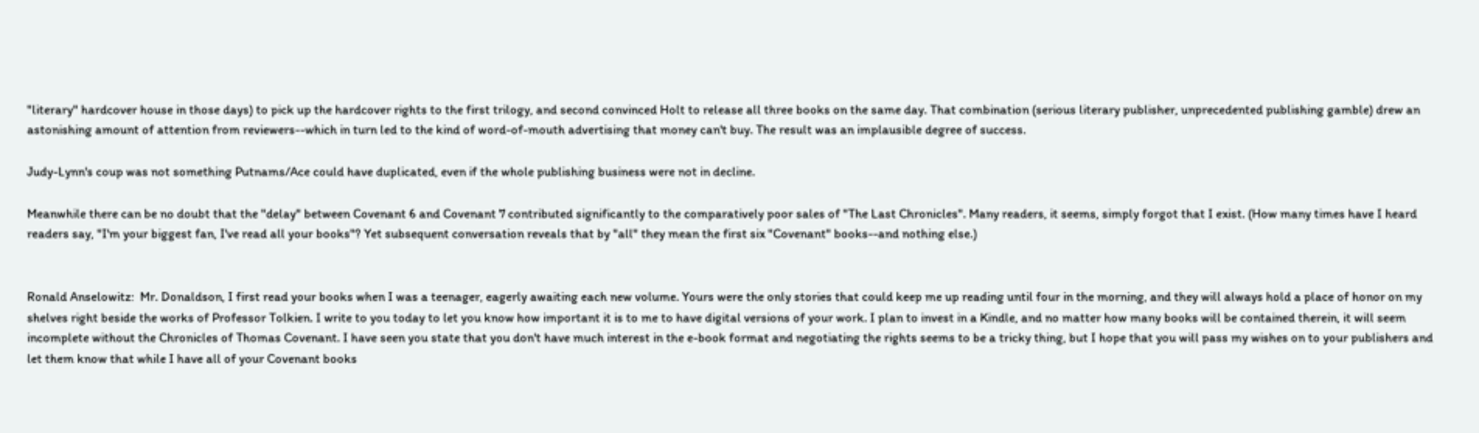"literary" hardcover house in those days) to pick up the hardcover rights to the first trilogy, and second convinced Holt to release all three books on the same day. That combination (serious literary publisher, unprecedented publishing gamble) drew an astonishing amount of attention from reviewers--which in turn led to the kind of word-of-mouth advertising that money can't buy. The result was an implausible degree of success.

Judy-Lynn's coup was not something Putnams/Ace could have duplicated, even if the whole publishing business were not in decline.

Meanwhile there can be no doubt that the "delay" between Covenant 6 and Covenant 7 contributed significantly to the comparatively poor sales of "The Last Chronicles". Many readers, it seems, simply forgot that I exist. (How many times have I heard readers say, "I'm your biggest fan, I've read all your books"? Yet subsequent conversation reveals that by "all" they mean the first six "Covenant" books--and nothing else.)


Ronald Anselowitz:  Mr. Donaldson, I first read your books when I was a teenager, eagerly awaiting each new volume. Yours were the only stories that could keep me up reading until four in the morning, and they will always hold a place of honor on my shelves right beside the works of Professor Tolkien. I write to you today to let you know how important it is to me to have digital versions of your work. I plan to invest in a Kindle, and no matter how many books will be contained therein, it will seem incomplete without the Chronicles of Thomas Covenant. I have seen you state that you don't have much interest in the e-book format and negotiating the rights seems to be a tricky thing, but I hope that you will pass my wishes on to your publishers and let them know that while I have all of your Covenant books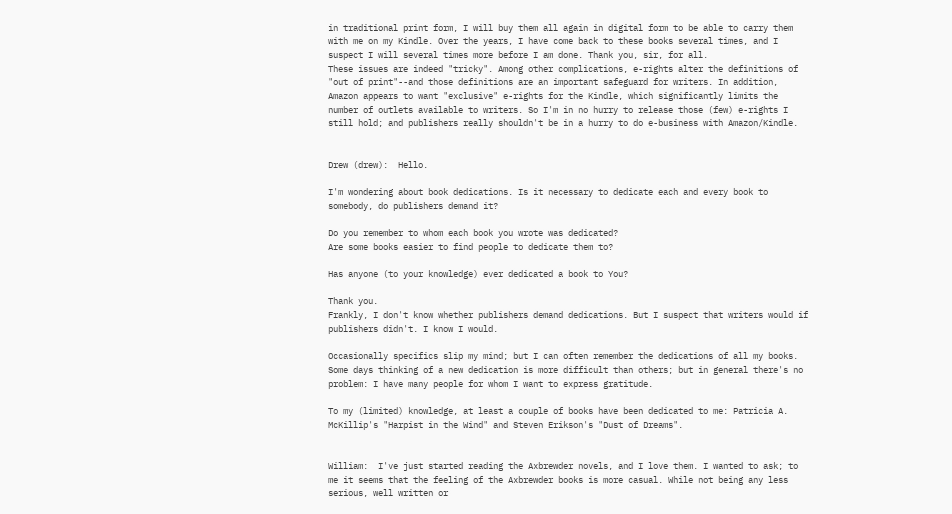in traditional print form, I will buy them all again in digital form to be able to carry them with me on my Kindle. Over the years, I have come back to these books several times, and I suspect I will several times more before I am done. Thank you, sir, for all.
These issues are indeed "tricky". Among other complications, e-rights alter the definitions of "out of print"--and those definitions are an important safeguard for writers. In addition, Amazon appears to want "exclusive" e-rights for the Kindle, which significantly limits the number of outlets available to writers. So I'm in no hurry to release those (few) e-rights I still hold; and publishers really shouldn't be in a hurry to do e-business with Amazon/Kindle.


Drew (drew):  Hello.

I'm wondering about book dedications. Is it necessary to dedicate each and every book to somebody, do publishers demand it?

Do you remember to whom each book you wrote was dedicated?
Are some books easier to find people to dedicate them to?

Has anyone (to your knowledge) ever dedicated a book to You?

Thank you.
Frankly, I don't know whether publishers demand dedications. But I suspect that writers would if publishers didn't. I know I would.

Occasionally specifics slip my mind; but I can often remember the dedications of all my books. Some days thinking of a new dedication is more difficult than others; but in general there's no problem: I have many people for whom I want to express gratitude.

To my (limited) knowledge, at least a couple of books have been dedicated to me: Patricia A. McKillip's "Harpist in the Wind" and Steven Erikson's "Dust of Dreams".


William:  I've just started reading the Axbrewder novels, and I love them. I wanted to ask; to me it seems that the feeling of the Axbrewder books is more casual. While not being any less serious, well written or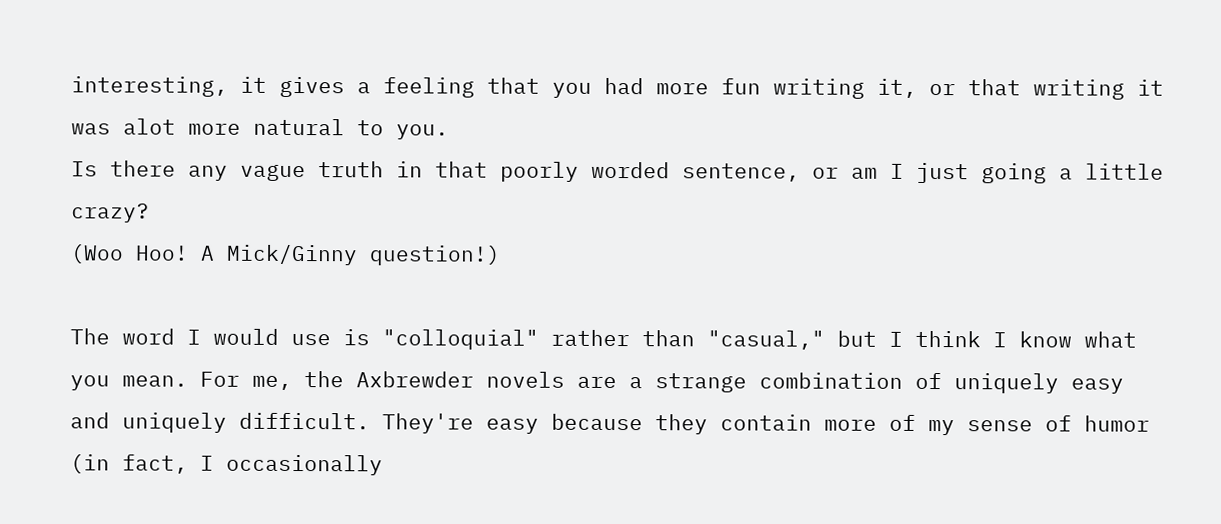interesting, it gives a feeling that you had more fun writing it, or that writing it was alot more natural to you.
Is there any vague truth in that poorly worded sentence, or am I just going a little crazy?
(Woo Hoo! A Mick/Ginny question!)

The word I would use is "colloquial" rather than "casual," but I think I know what you mean. For me, the Axbrewder novels are a strange combination of uniquely easy and uniquely difficult. They're easy because they contain more of my sense of humor (in fact, I occasionally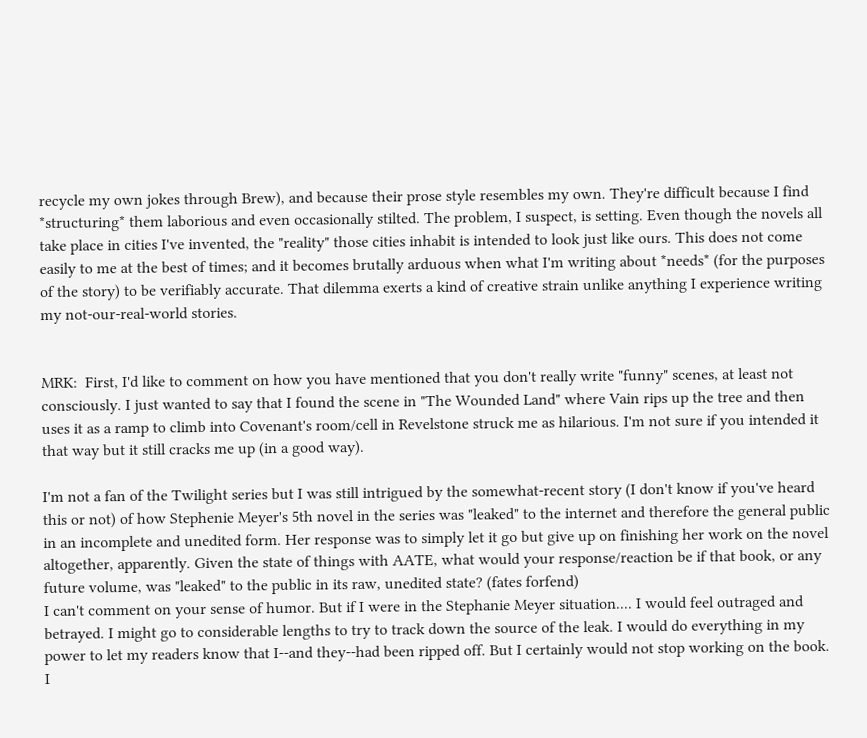recycle my own jokes through Brew), and because their prose style resembles my own. They're difficult because I find *structuring* them laborious and even occasionally stilted. The problem, I suspect, is setting. Even though the novels all take place in cities I've invented, the "reality" those cities inhabit is intended to look just like ours. This does not come easily to me at the best of times; and it becomes brutally arduous when what I'm writing about *needs* (for the purposes of the story) to be verifiably accurate. That dilemma exerts a kind of creative strain unlike anything I experience writing my not-our-real-world stories.


MRK:  First, I'd like to comment on how you have mentioned that you don't really write "funny" scenes, at least not consciously. I just wanted to say that I found the scene in "The Wounded Land" where Vain rips up the tree and then uses it as a ramp to climb into Covenant's room/cell in Revelstone struck me as hilarious. I'm not sure if you intended it that way but it still cracks me up (in a good way).

I'm not a fan of the Twilight series but I was still intrigued by the somewhat-recent story (I don't know if you've heard this or not) of how Stephenie Meyer's 5th novel in the series was "leaked" to the internet and therefore the general public in an incomplete and unedited form. Her response was to simply let it go but give up on finishing her work on the novel altogether, apparently. Given the state of things with AATE, what would your response/reaction be if that book, or any future volume, was "leaked" to the public in its raw, unedited state? (fates forfend)
I can't comment on your sense of humor. But if I were in the Stephanie Meyer situation.... I would feel outraged and betrayed. I might go to considerable lengths to try to track down the source of the leak. I would do everything in my power to let my readers know that I--and they--had been ripped off. But I certainly would not stop working on the book. I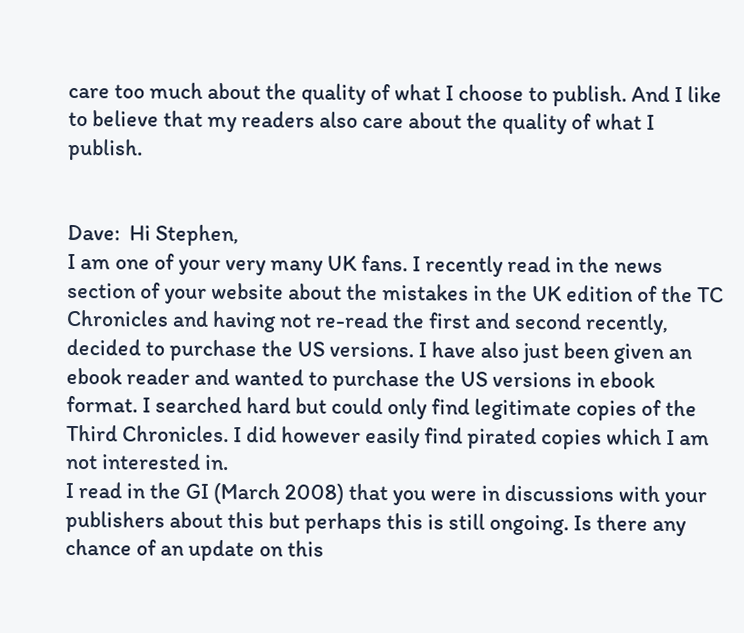care too much about the quality of what I choose to publish. And I like to believe that my readers also care about the quality of what I publish.


Dave:  Hi Stephen,
I am one of your very many UK fans. I recently read in the news section of your website about the mistakes in the UK edition of the TC Chronicles and having not re-read the first and second recently, decided to purchase the US versions. I have also just been given an ebook reader and wanted to purchase the US versions in ebook format. I searched hard but could only find legitimate copies of the Third Chronicles. I did however easily find pirated copies which I am not interested in.
I read in the GI (March 2008) that you were in discussions with your publishers about this but perhaps this is still ongoing. Is there any chance of an update on this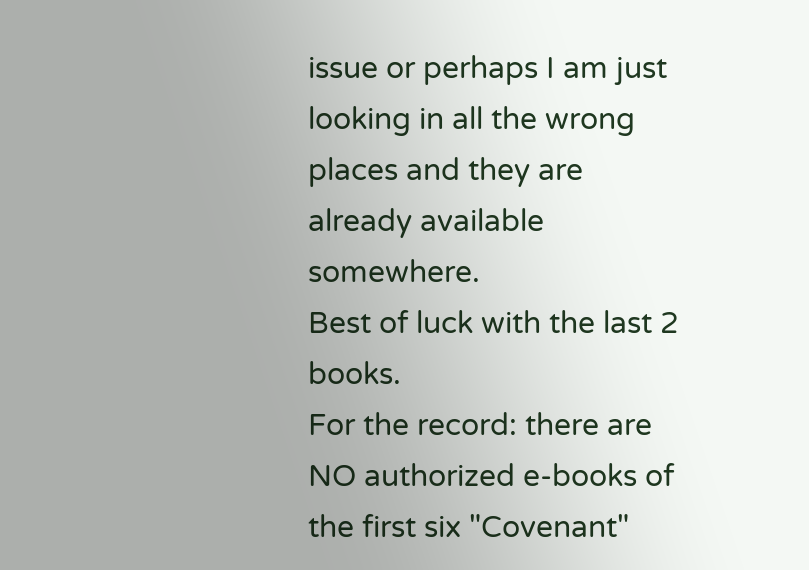issue or perhaps I am just looking in all the wrong places and they are already available somewhere.
Best of luck with the last 2 books.
For the record: there are NO authorized e-books of the first six "Covenant"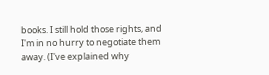books. I still hold those rights, and I'm in no hurry to negotiate them away. (I've explained why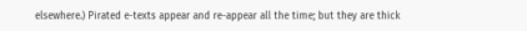elsewhere.) Pirated e-texts appear and re-appear all the time; but they are thick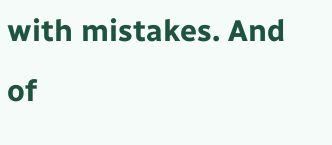with mistakes. And of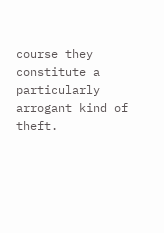course they constitute a particularly arrogant kind of theft.